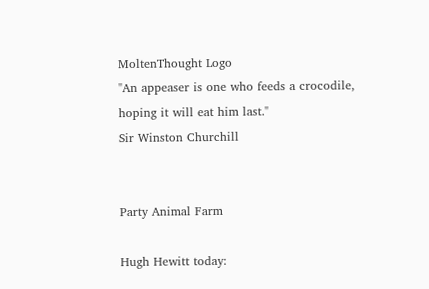MoltenThought Logo
"An appeaser is one who feeds a crocodile, hoping it will eat him last."
Sir Winston Churchill


Party Animal Farm

Hugh Hewitt today: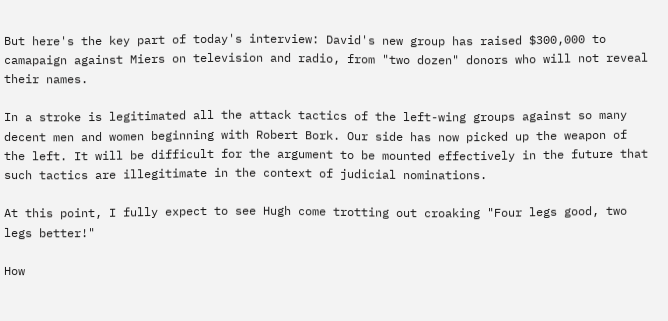But here's the key part of today's interview: David's new group has raised $300,000 to camapaign against Miers on television and radio, from "two dozen" donors who will not reveal their names.

In a stroke is legitimated all the attack tactics of the left-wing groups against so many decent men and women beginning with Robert Bork. Our side has now picked up the weapon of the left. It will be difficult for the argument to be mounted effectively in the future that such tactics are illegitimate in the context of judicial nominations.

At this point, I fully expect to see Hugh come trotting out croaking "Four legs good, two legs better!"

How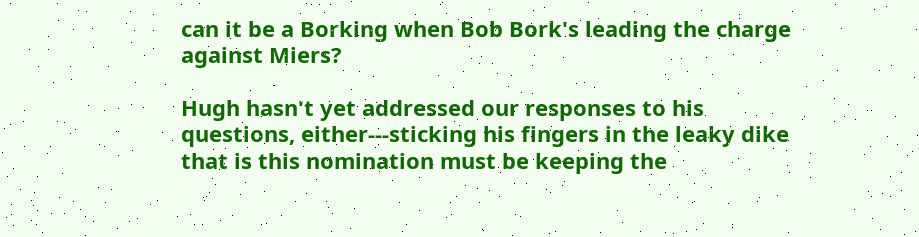can it be a Borking when Bob Bork's leading the charge against Miers?

Hugh hasn't yet addressed our responses to his questions, either---sticking his fingers in the leaky dike that is this nomination must be keeping the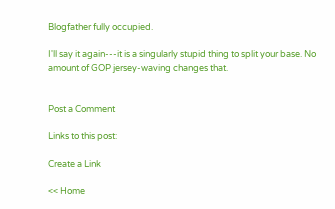Blogfather fully occupied.

I'll say it again---it is a singularly stupid thing to split your base. No amount of GOP jersey-waving changes that.


Post a Comment

Links to this post:

Create a Link

<< Home